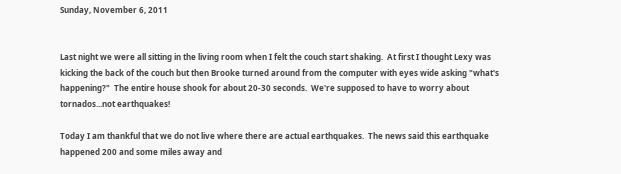Sunday, November 6, 2011


Last night we were all sitting in the living room when I felt the couch start shaking.  At first I thought Lexy was kicking the back of the couch but then Brooke turned around from the computer with eyes wide asking "what's happening?"  The entire house shook for about 20-30 seconds.  We're supposed to have to worry about tornados...not earthquakes!

Today I am thankful that we do not live where there are actual earthquakes.  The news said this earthquake happened 200 and some miles away and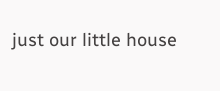just our little house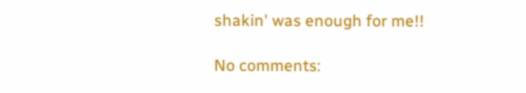shakin' was enough for me!!

No comments: